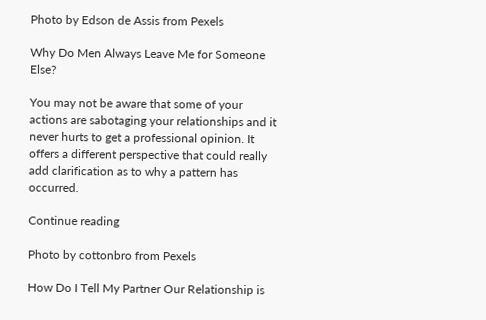Photo by Edson de Assis from Pexels

Why Do Men Always Leave Me for Someone Else?

You may not be aware that some of your actions are sabotaging your relationships and it never hurts to get a professional opinion. It offers a different perspective that could really add clarification as to why a pattern has occurred.

Continue reading

Photo by cottonbro from Pexels

How Do I Tell My Partner Our Relationship is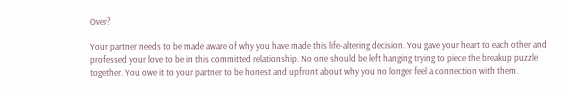Over?

Your partner needs to be made aware of why you have made this life-altering decision. You gave your heart to each other and professed your love to be in this committed relationship. No one should be left hanging trying to piece the breakup puzzle together. You owe it to your partner to be honest and upfront about why you no longer feel a connection with them.